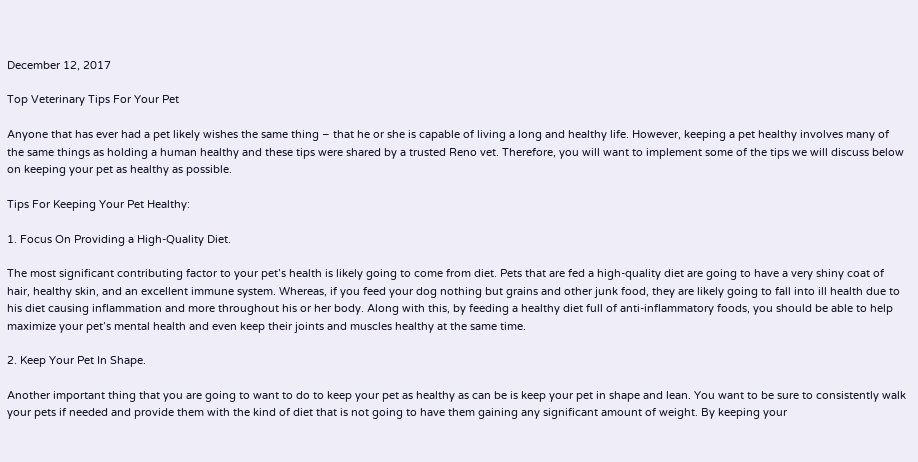December 12, 2017

Top Veterinary Tips For Your Pet

Anyone that has ever had a pet likely wishes the same thing – that he or she is capable of living a long and healthy life. However, keeping a pet healthy involves many of the same things as holding a human healthy and these tips were shared by a trusted Reno vet. Therefore, you will want to implement some of the tips we will discuss below on keeping your pet as healthy as possible.

Tips For Keeping Your Pet Healthy:

1. Focus On Providing a High-Quality Diet.

The most significant contributing factor to your pet’s health is likely going to come from diet. Pets that are fed a high-quality diet are going to have a very shiny coat of hair, healthy skin, and an excellent immune system. Whereas, if you feed your dog nothing but grains and other junk food, they are likely going to fall into ill health due to his diet causing inflammation and more throughout his or her body. Along with this, by feeding a healthy diet full of anti-inflammatory foods, you should be able to help maximize your pet’s mental health and even keep their joints and muscles healthy at the same time.

2. Keep Your Pet In Shape.

Another important thing that you are going to want to do to keep your pet as healthy as can be is keep your pet in shape and lean. You want to be sure to consistently walk your pets if needed and provide them with the kind of diet that is not going to have them gaining any significant amount of weight. By keeping your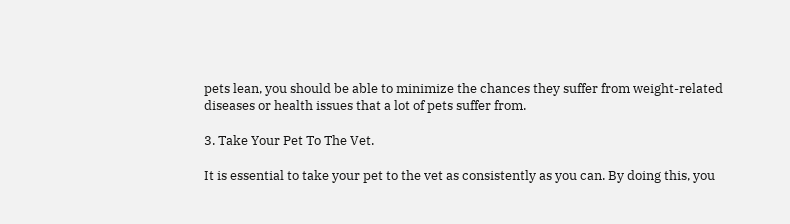pets lean, you should be able to minimize the chances they suffer from weight-related diseases or health issues that a lot of pets suffer from.

3. Take Your Pet To The Vet.

It is essential to take your pet to the vet as consistently as you can. By doing this, you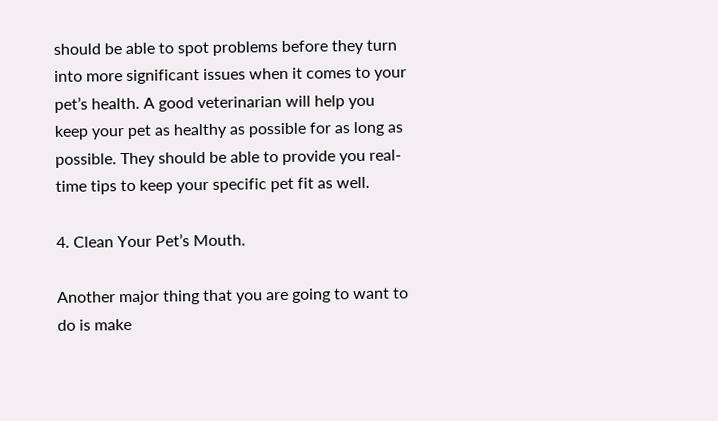should be able to spot problems before they turn into more significant issues when it comes to your pet’s health. A good veterinarian will help you keep your pet as healthy as possible for as long as possible. They should be able to provide you real-time tips to keep your specific pet fit as well.

4. Clean Your Pet’s Mouth.

Another major thing that you are going to want to do is make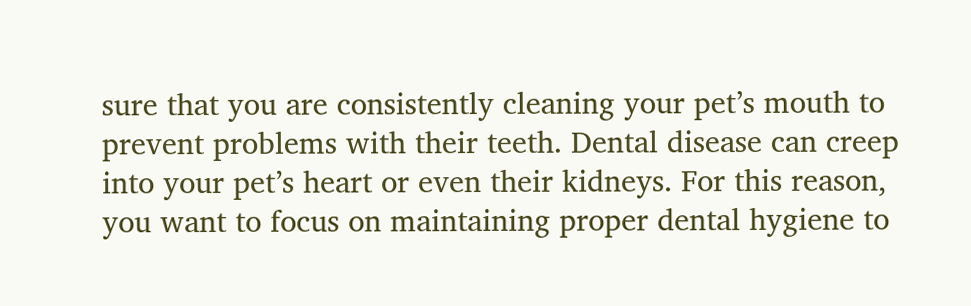sure that you are consistently cleaning your pet’s mouth to prevent problems with their teeth. Dental disease can creep into your pet’s heart or even their kidneys. For this reason, you want to focus on maintaining proper dental hygiene to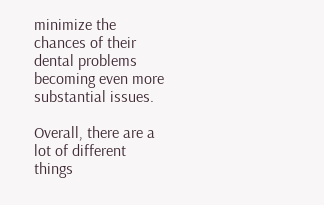minimize the chances of their dental problems becoming even more substantial issues.

Overall, there are a lot of different things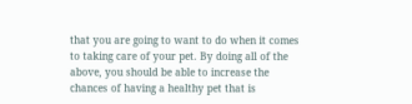that you are going to want to do when it comes to taking care of your pet. By doing all of the above, you should be able to increase the chances of having a healthy pet that is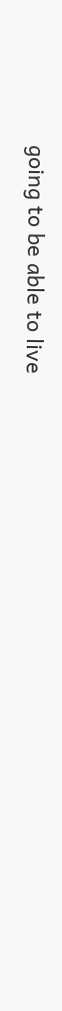going to be able to live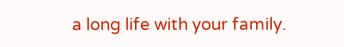a long life with your family.